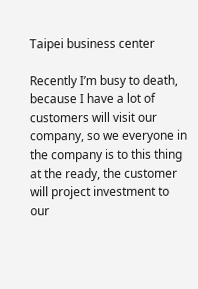Taipei business center

Recently I’m busy to death, because I have a lot of customers will visit our company, so we everyone in the company is to this thing at the ready, the customer will project investment to our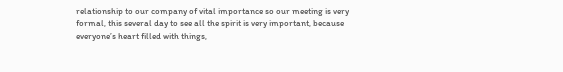relationship to our company of vital importance so our meeting is very formal, this several day to see all the spirit is very important, because everyone’s heart filled with things,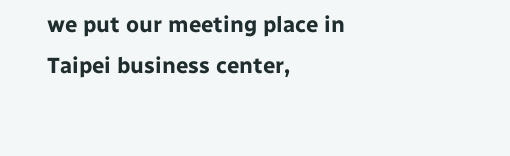we put our meeting place in Taipei business center,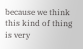because we think this kind of thing is very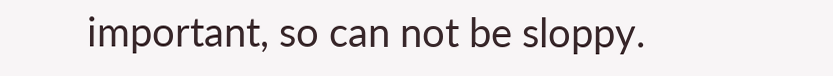important, so can not be sloppy.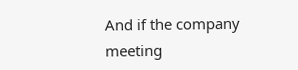And if the company meeting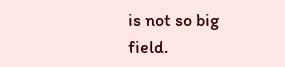is not so big field.